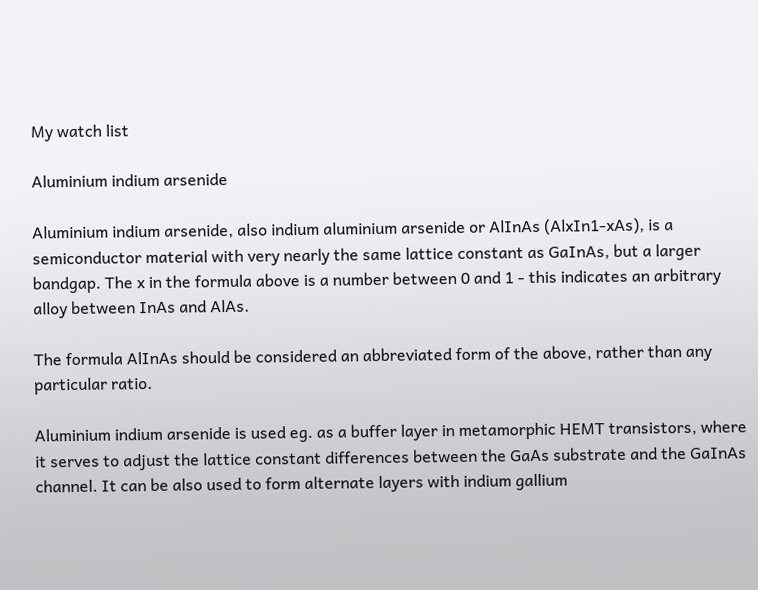My watch list

Aluminium indium arsenide

Aluminium indium arsenide, also indium aluminium arsenide or AlInAs (AlxIn1-xAs), is a semiconductor material with very nearly the same lattice constant as GaInAs, but a larger bandgap. The x in the formula above is a number between 0 and 1 - this indicates an arbitrary alloy between InAs and AlAs.

The formula AlInAs should be considered an abbreviated form of the above, rather than any particular ratio.

Aluminium indium arsenide is used eg. as a buffer layer in metamorphic HEMT transistors, where it serves to adjust the lattice constant differences between the GaAs substrate and the GaInAs channel. It can be also used to form alternate layers with indium gallium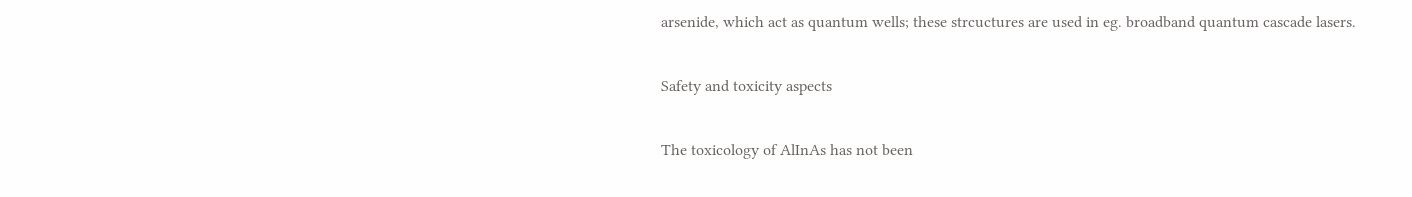arsenide, which act as quantum wells; these strcuctures are used in eg. broadband quantum cascade lasers.

Safety and toxicity aspects

The toxicology of AlInAs has not been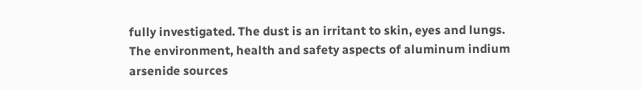fully investigated. The dust is an irritant to skin, eyes and lungs. The environment, health and safety aspects of aluminum indium arsenide sources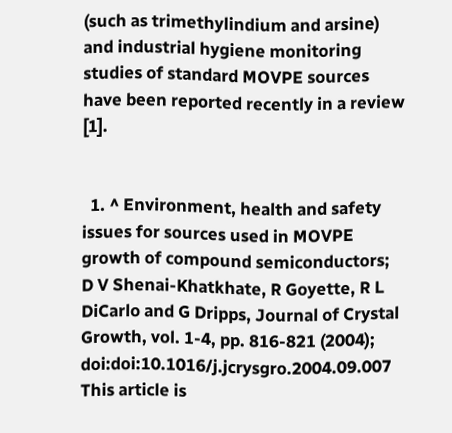(such as trimethylindium and arsine) and industrial hygiene monitoring studies of standard MOVPE sources have been reported recently in a review [1].


  1. ^ Environment, health and safety issues for sources used in MOVPE growth of compound semiconductors; D V Shenai-Khatkhate, R Goyette, R L DiCarlo and G Dripps, Journal of Crystal Growth, vol. 1-4, pp. 816-821 (2004); doi:doi:10.1016/j.jcrysgro.2004.09.007
This article is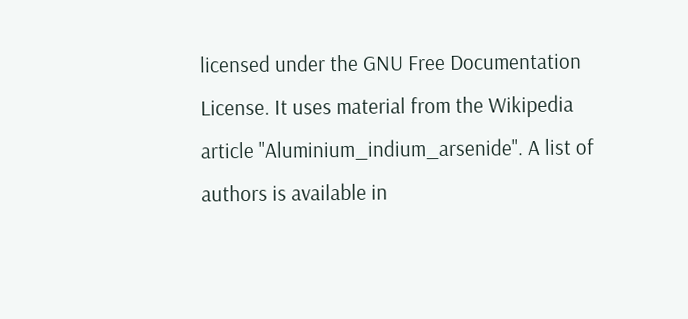licensed under the GNU Free Documentation License. It uses material from the Wikipedia article "Aluminium_indium_arsenide". A list of authors is available in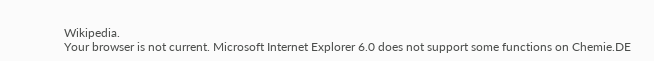Wikipedia.
Your browser is not current. Microsoft Internet Explorer 6.0 does not support some functions on Chemie.DE